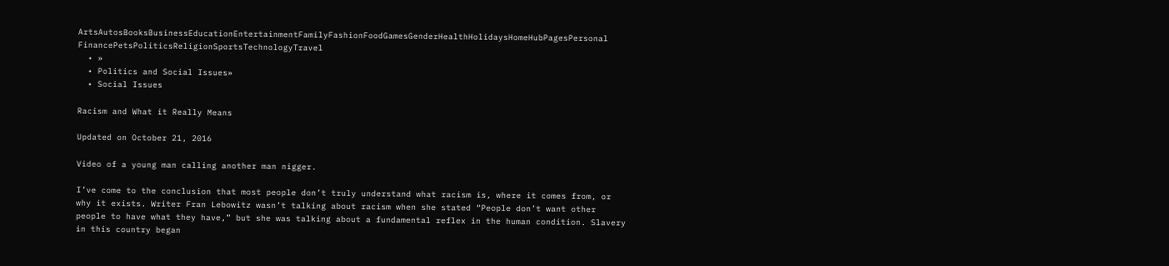ArtsAutosBooksBusinessEducationEntertainmentFamilyFashionFoodGamesGenderHealthHolidaysHomeHubPagesPersonal FinancePetsPoliticsReligionSportsTechnologyTravel
  • »
  • Politics and Social Issues»
  • Social Issues

Racism and What it Really Means

Updated on October 21, 2016

Video of a young man calling another man nigger.

I’ve come to the conclusion that most people don’t truly understand what racism is, where it comes from, or why it exists. Writer Fran Lebowitz wasn’t talking about racism when she stated “People don’t want other people to have what they have,” but she was talking about a fundamental reflex in the human condition. Slavery in this country began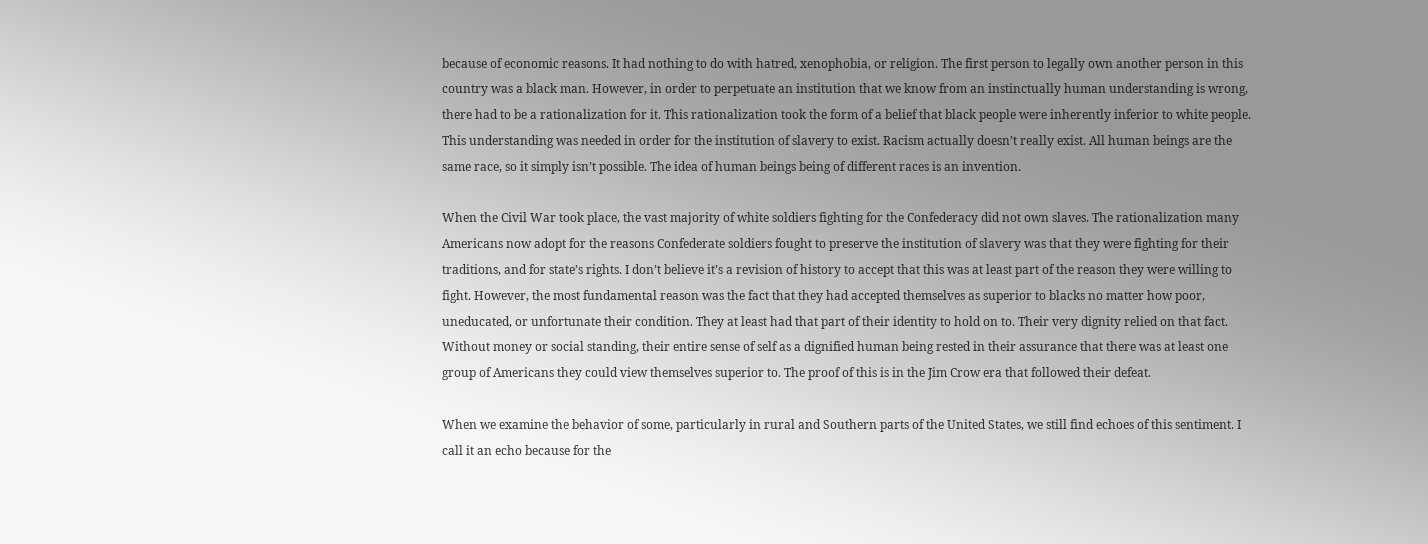because of economic reasons. It had nothing to do with hatred, xenophobia, or religion. The first person to legally own another person in this country was a black man. However, in order to perpetuate an institution that we know from an instinctually human understanding is wrong, there had to be a rationalization for it. This rationalization took the form of a belief that black people were inherently inferior to white people. This understanding was needed in order for the institution of slavery to exist. Racism actually doesn’t really exist. All human beings are the same race, so it simply isn’t possible. The idea of human beings being of different races is an invention.

When the Civil War took place, the vast majority of white soldiers fighting for the Confederacy did not own slaves. The rationalization many Americans now adopt for the reasons Confederate soldiers fought to preserve the institution of slavery was that they were fighting for their traditions, and for state’s rights. I don’t believe it’s a revision of history to accept that this was at least part of the reason they were willing to fight. However, the most fundamental reason was the fact that they had accepted themselves as superior to blacks no matter how poor, uneducated, or unfortunate their condition. They at least had that part of their identity to hold on to. Their very dignity relied on that fact. Without money or social standing, their entire sense of self as a dignified human being rested in their assurance that there was at least one group of Americans they could view themselves superior to. The proof of this is in the Jim Crow era that followed their defeat.

When we examine the behavior of some, particularly in rural and Southern parts of the United States, we still find echoes of this sentiment. I call it an echo because for the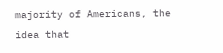majority of Americans, the idea that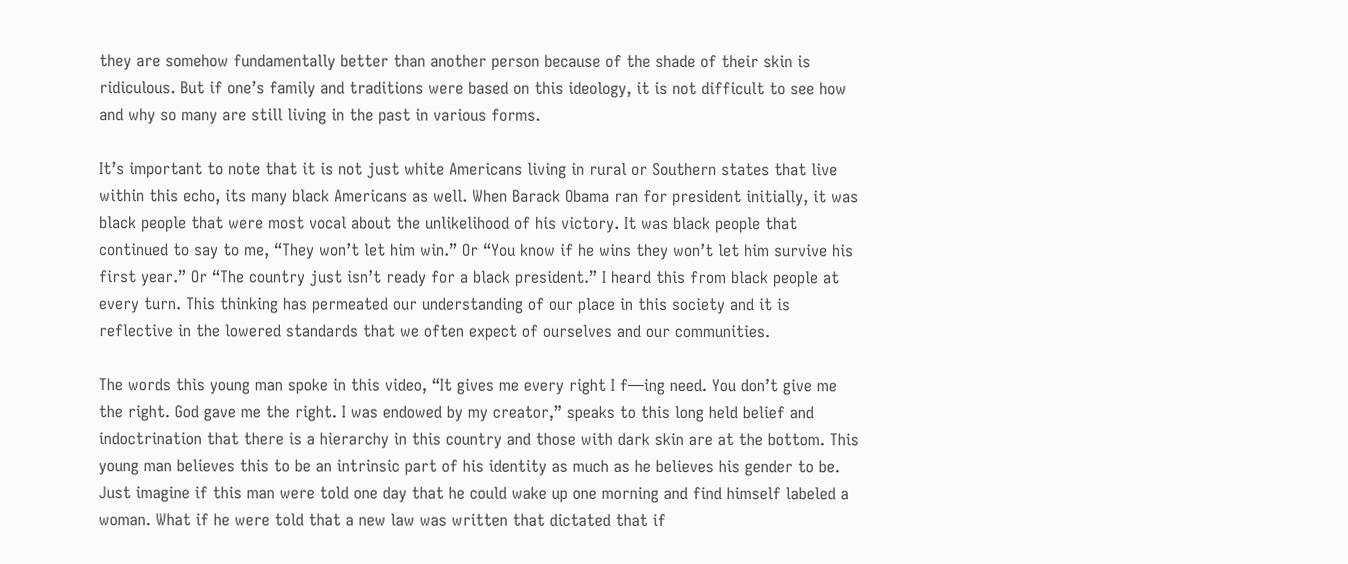they are somehow fundamentally better than another person because of the shade of their skin is ridiculous. But if one’s family and traditions were based on this ideology, it is not difficult to see how and why so many are still living in the past in various forms.

It’s important to note that it is not just white Americans living in rural or Southern states that live within this echo, its many black Americans as well. When Barack Obama ran for president initially, it was black people that were most vocal about the unlikelihood of his victory. It was black people that continued to say to me, “They won’t let him win.” Or “You know if he wins they won’t let him survive his first year.” Or “The country just isn’t ready for a black president.” I heard this from black people at every turn. This thinking has permeated our understanding of our place in this society and it is reflective in the lowered standards that we often expect of ourselves and our communities.

The words this young man spoke in this video, “It gives me every right I f—ing need. You don’t give me the right. God gave me the right. I was endowed by my creator,” speaks to this long held belief and indoctrination that there is a hierarchy in this country and those with dark skin are at the bottom. This young man believes this to be an intrinsic part of his identity as much as he believes his gender to be. Just imagine if this man were told one day that he could wake up one morning and find himself labeled a woman. What if he were told that a new law was written that dictated that if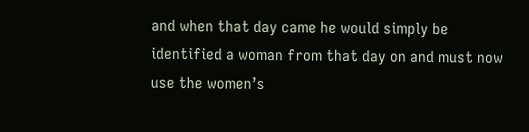and when that day came he would simply be identified a woman from that day on and must now use the women’s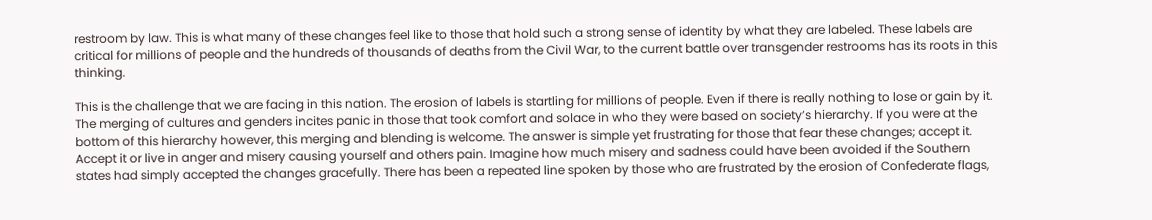restroom by law. This is what many of these changes feel like to those that hold such a strong sense of identity by what they are labeled. These labels are critical for millions of people and the hundreds of thousands of deaths from the Civil War, to the current battle over transgender restrooms has its roots in this thinking.

This is the challenge that we are facing in this nation. The erosion of labels is startling for millions of people. Even if there is really nothing to lose or gain by it. The merging of cultures and genders incites panic in those that took comfort and solace in who they were based on society’s hierarchy. If you were at the bottom of this hierarchy however, this merging and blending is welcome. The answer is simple yet frustrating for those that fear these changes; accept it. Accept it or live in anger and misery causing yourself and others pain. Imagine how much misery and sadness could have been avoided if the Southern states had simply accepted the changes gracefully. There has been a repeated line spoken by those who are frustrated by the erosion of Confederate flags,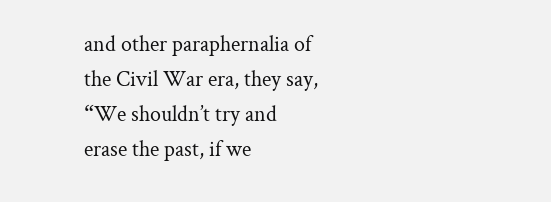and other paraphernalia of the Civil War era, they say, “We shouldn’t try and erase the past, if we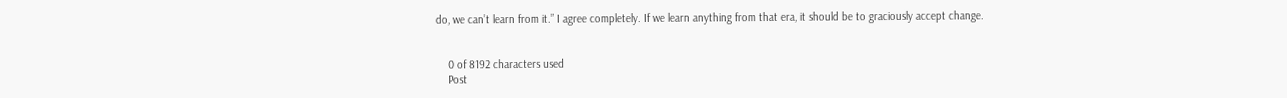do, we can’t learn from it.” I agree completely. If we learn anything from that era, it should be to graciously accept change.


    0 of 8192 characters used
    Post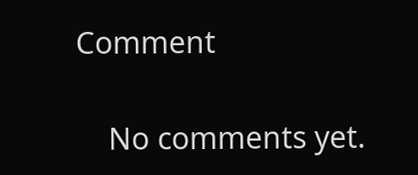Comment

    No comments yet.